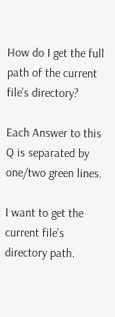How do I get the full path of the current file’s directory?

Each Answer to this Q is separated by one/two green lines.

I want to get the current file’s directory path.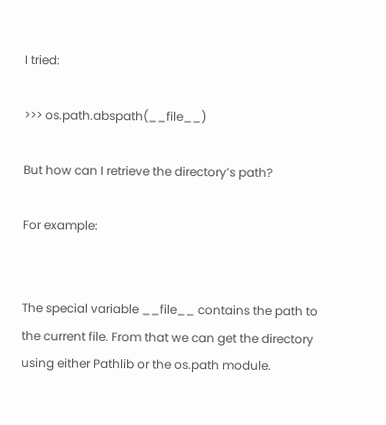I tried:

>>> os.path.abspath(__file__)

But how can I retrieve the directory’s path?

For example:


The special variable __file__ contains the path to the current file. From that we can get the directory using either Pathlib or the os.path module.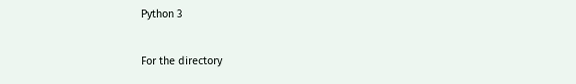Python 3

For the directory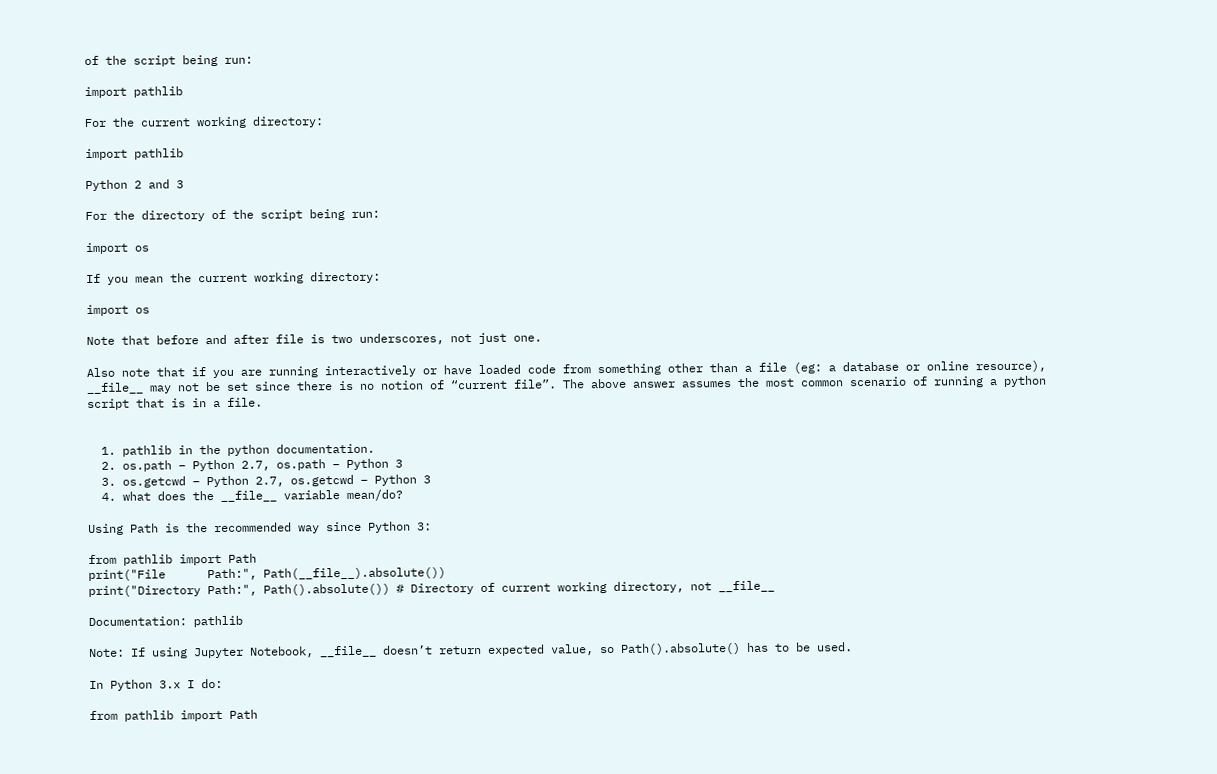of the script being run:

import pathlib

For the current working directory:

import pathlib

Python 2 and 3

For the directory of the script being run:

import os

If you mean the current working directory:

import os

Note that before and after file is two underscores, not just one.

Also note that if you are running interactively or have loaded code from something other than a file (eg: a database or online resource), __file__ may not be set since there is no notion of “current file”. The above answer assumes the most common scenario of running a python script that is in a file.


  1. pathlib in the python documentation.
  2. os.path – Python 2.7, os.path – Python 3
  3. os.getcwd – Python 2.7, os.getcwd – Python 3
  4. what does the __file__ variable mean/do?

Using Path is the recommended way since Python 3:

from pathlib import Path
print("File      Path:", Path(__file__).absolute())
print("Directory Path:", Path().absolute()) # Directory of current working directory, not __file__

Documentation: pathlib

Note: If using Jupyter Notebook, __file__ doesn’t return expected value, so Path().absolute() has to be used.

In Python 3.x I do:

from pathlib import Path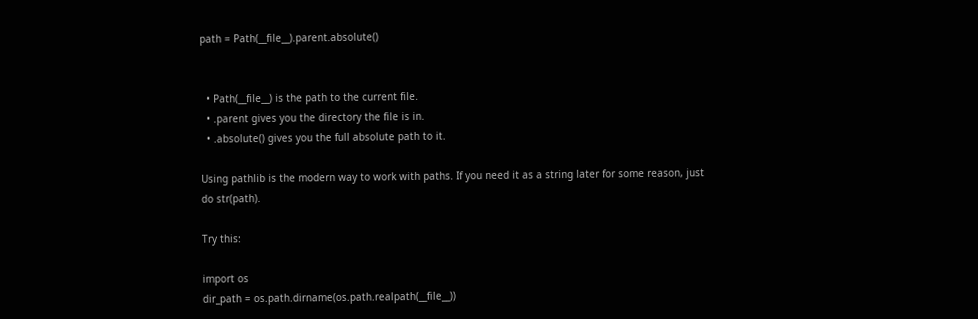path = Path(__file__).parent.absolute()


  • Path(__file__) is the path to the current file.
  • .parent gives you the directory the file is in.
  • .absolute() gives you the full absolute path to it.

Using pathlib is the modern way to work with paths. If you need it as a string later for some reason, just do str(path).

Try this:

import os
dir_path = os.path.dirname(os.path.realpath(__file__))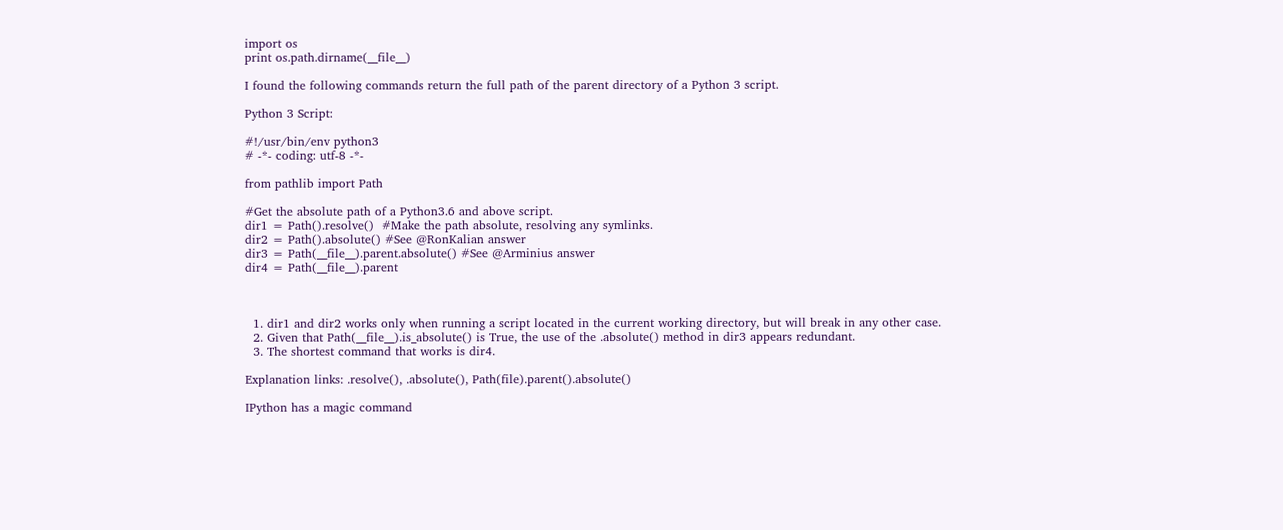import os
print os.path.dirname(__file__)

I found the following commands return the full path of the parent directory of a Python 3 script.

Python 3 Script:

#!/usr/bin/env python3
# -*- coding: utf-8 -*-

from pathlib import Path

#Get the absolute path of a Python3.6 and above script.
dir1 = Path().resolve()  #Make the path absolute, resolving any symlinks.
dir2 = Path().absolute() #See @RonKalian answer
dir3 = Path(__file__).parent.absolute() #See @Arminius answer
dir4 = Path(__file__).parent



  1. dir1 and dir2 works only when running a script located in the current working directory, but will break in any other case.
  2. Given that Path(__file__).is_absolute() is True, the use of the .absolute() method in dir3 appears redundant.
  3. The shortest command that works is dir4.

Explanation links: .resolve(), .absolute(), Path(file).parent().absolute()

IPython has a magic command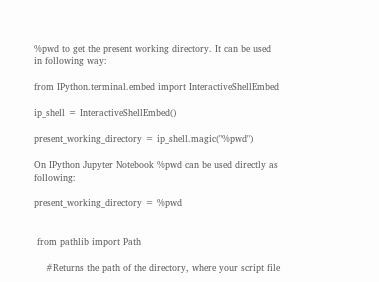%pwd to get the present working directory. It can be used in following way:

from IPython.terminal.embed import InteractiveShellEmbed

ip_shell = InteractiveShellEmbed()

present_working_directory = ip_shell.magic("%pwd")

On IPython Jupyter Notebook %pwd can be used directly as following:

present_working_directory = %pwd


 from pathlib import Path

    #Returns the path of the directory, where your script file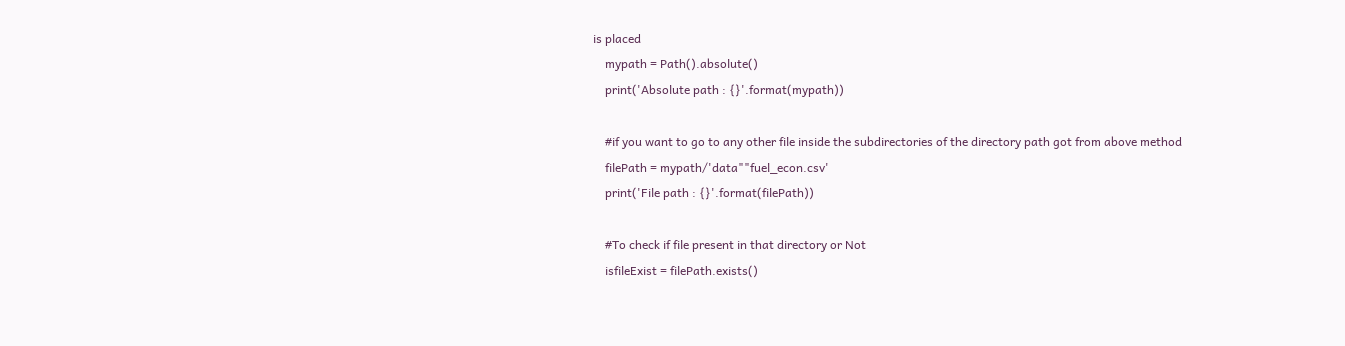is placed
    mypath = Path().absolute()
    print('Absolute path : {}'.format(mypath))

    #if you want to go to any other file inside the subdirectories of the directory path got from above method
    filePath = mypath/'data""fuel_econ.csv'
    print('File path : {}'.format(filePath))

    #To check if file present in that directory or Not
    isfileExist = filePath.exists()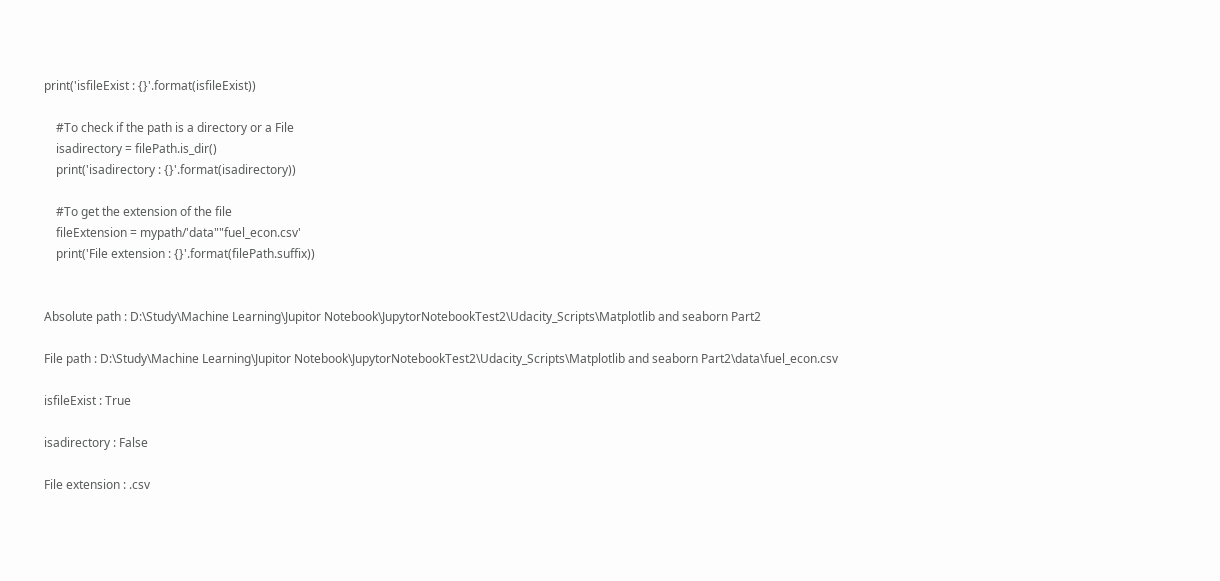print('isfileExist : {}'.format(isfileExist))

    #To check if the path is a directory or a File
    isadirectory = filePath.is_dir()
    print('isadirectory : {}'.format(isadirectory))

    #To get the extension of the file
    fileExtension = mypath/'data""fuel_econ.csv'
    print('File extension : {}'.format(filePath.suffix))


Absolute path : D:\Study\Machine Learning\Jupitor Notebook\JupytorNotebookTest2\Udacity_Scripts\Matplotlib and seaborn Part2

File path : D:\Study\Machine Learning\Jupitor Notebook\JupytorNotebookTest2\Udacity_Scripts\Matplotlib and seaborn Part2\data\fuel_econ.csv

isfileExist : True

isadirectory : False

File extension : .csv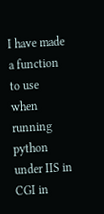I have made a function to use when running python under IIS in CGI in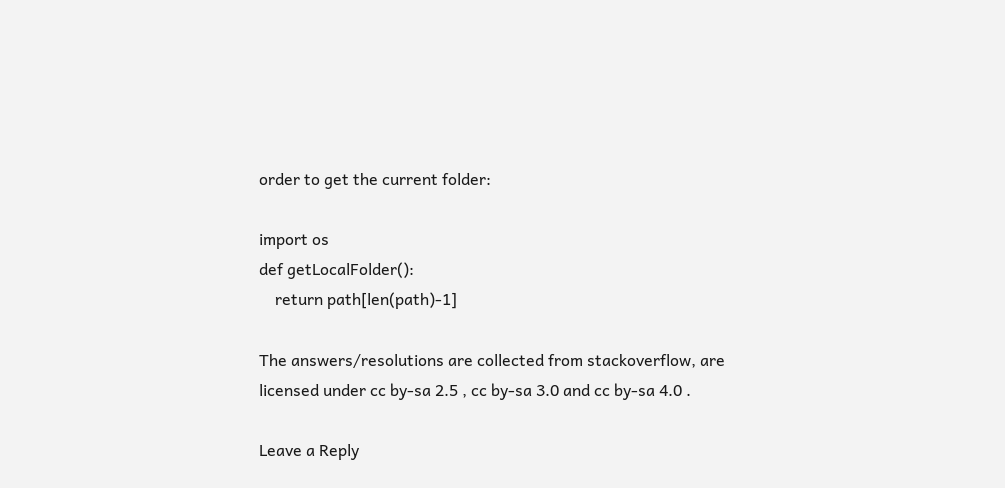order to get the current folder:

import os
def getLocalFolder():
    return path[len(path)-1]

The answers/resolutions are collected from stackoverflow, are licensed under cc by-sa 2.5 , cc by-sa 3.0 and cc by-sa 4.0 .

Leave a Reply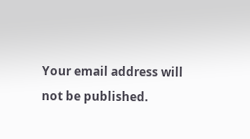Your email address will not be published.